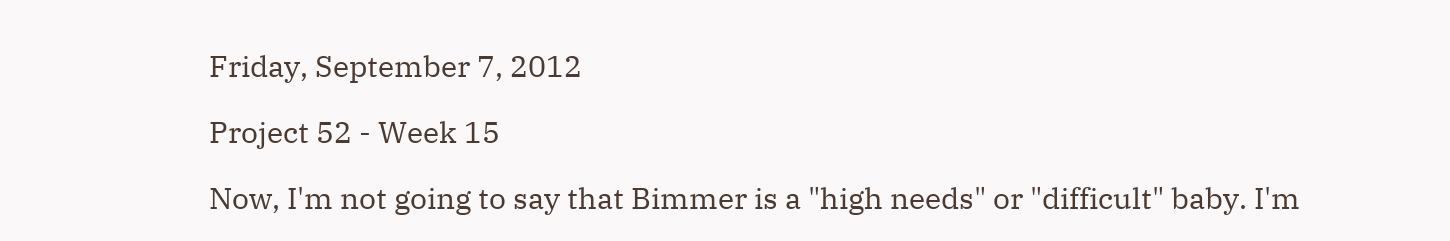Friday, September 7, 2012

Project 52 - Week 15

Now, I'm not going to say that Bimmer is a "high needs" or "difficult" baby. I'm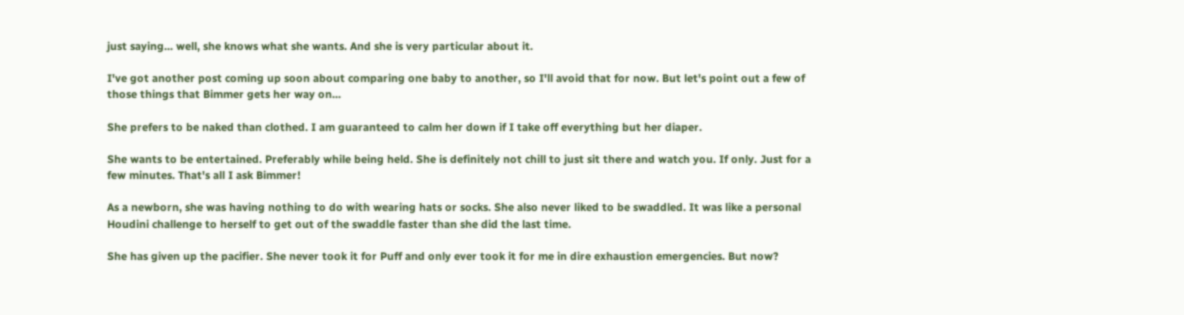just saying... well, she knows what she wants. And she is very particular about it.

I've got another post coming up soon about comparing one baby to another, so I'll avoid that for now. But let's point out a few of those things that Bimmer gets her way on...

She prefers to be naked than clothed. I am guaranteed to calm her down if I take off everything but her diaper.

She wants to be entertained. Preferably while being held. She is definitely not chill to just sit there and watch you. If only. Just for a few minutes. That's all I ask Bimmer!

As a newborn, she was having nothing to do with wearing hats or socks. She also never liked to be swaddled. It was like a personal Houdini challenge to herself to get out of the swaddle faster than she did the last time.

She has given up the pacifier. She never took it for Puff and only ever took it for me in dire exhaustion emergencies. But now?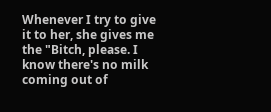Whenever I try to give it to her, she gives me the "Bitch, please. I know there's no milk coming out of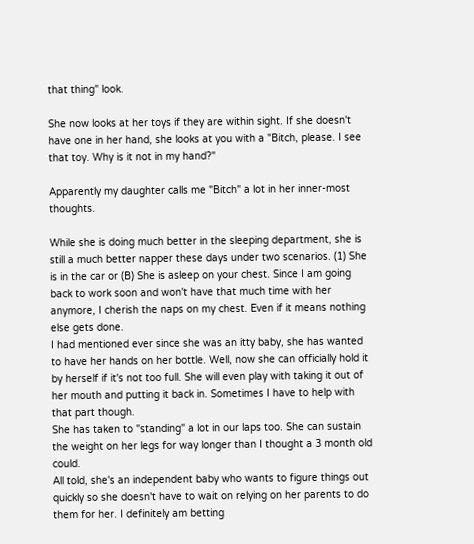that thing" look.

She now looks at her toys if they are within sight. If she doesn't have one in her hand, she looks at you with a "Bitch, please. I see that toy. Why is it not in my hand?"

Apparently my daughter calls me "Bitch" a lot in her inner-most thoughts.

While she is doing much better in the sleeping department, she is still a much better napper these days under two scenarios. (1) She is in the car or (B) She is asleep on your chest. Since I am going back to work soon and won't have that much time with her anymore, I cherish the naps on my chest. Even if it means nothing else gets done.
I had mentioned ever since she was an itty baby, she has wanted to have her hands on her bottle. Well, now she can officially hold it by herself if it's not too full. She will even play with taking it out of her mouth and putting it back in. Sometimes I have to help with that part though.
She has taken to "standing" a lot in our laps too. She can sustain the weight on her legs for way longer than I thought a 3 month old could.
All told, she's an independent baby who wants to figure things out quickly so she doesn't have to wait on relying on her parents to do them for her. I definitely am betting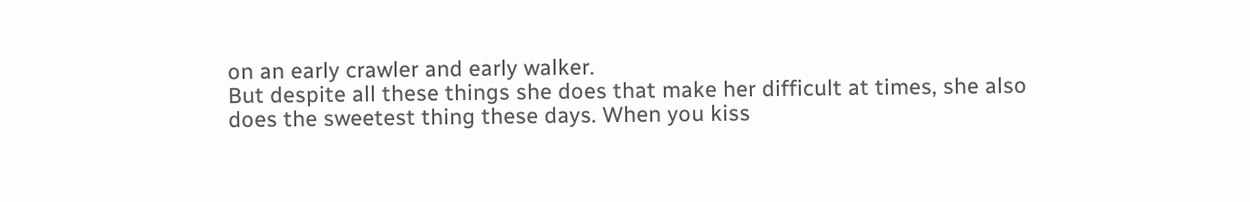on an early crawler and early walker.
But despite all these things she does that make her difficult at times, she also does the sweetest thing these days. When you kiss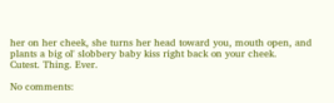her on her cheek, she turns her head toward you, mouth open, and plants a big ol' slobbery baby kiss right back on your cheek.
Cutest. Thing. Ever.

No comments: